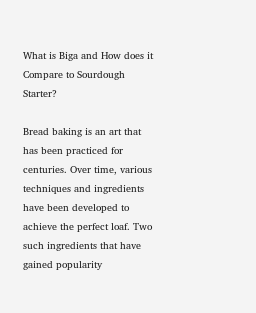What is Biga and How does it Compare to Sourdough Starter?

Bread baking is an art that has been practiced for centuries. Over time, various techniques and ingredients have been developed to achieve the perfect loaf. Two such ingredients that have gained popularity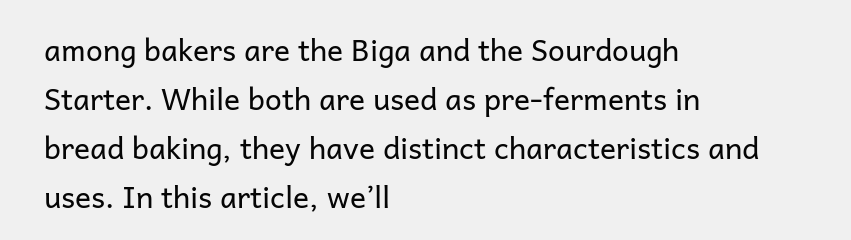among bakers are the Biga and the Sourdough Starter. While both are used as pre-ferments in bread baking, they have distinct characteristics and uses. In this article, we’ll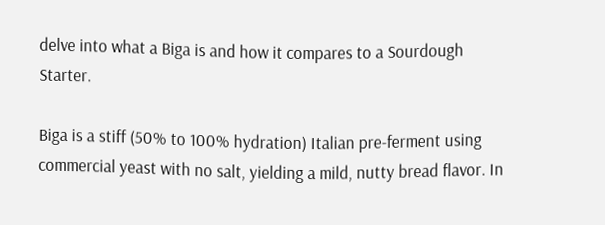delve into what a Biga is and how it compares to a Sourdough Starter.

Biga is a stiff (50% to 100% hydration) Italian pre-ferment using commercial yeast with no salt, yielding a mild, nutty bread flavor. In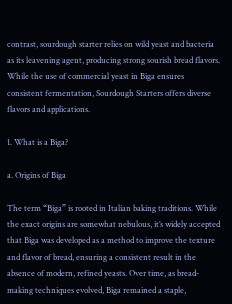contrast, sourdough starter relies on wild yeast and bacteria as its leavening agent, producing strong sourish bread flavors. While the use of commercial yeast in Biga ensures consistent fermentation, Sourdough Starters offers diverse flavors and applications.

1. What is a Biga?

a. Origins of Biga

The term “Biga” is rooted in Italian baking traditions. While the exact origins are somewhat nebulous, it’s widely accepted that Biga was developed as a method to improve the texture and flavor of bread, ensuring a consistent result in the absence of modern, refined yeasts. Over time, as bread-making techniques evolved, Biga remained a staple,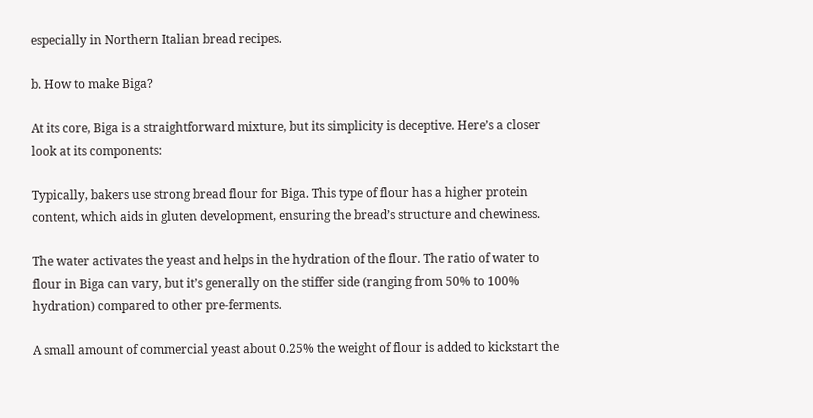especially in Northern Italian bread recipes.

b. How to make Biga?

At its core, Biga is a straightforward mixture, but its simplicity is deceptive. Here’s a closer look at its components:

Typically, bakers use strong bread flour for Biga. This type of flour has a higher protein content, which aids in gluten development, ensuring the bread’s structure and chewiness.

The water activates the yeast and helps in the hydration of the flour. The ratio of water to flour in Biga can vary, but it’s generally on the stiffer side (ranging from 50% to 100% hydration) compared to other pre-ferments.

A small amount of commercial yeast about 0.25% the weight of flour is added to kickstart the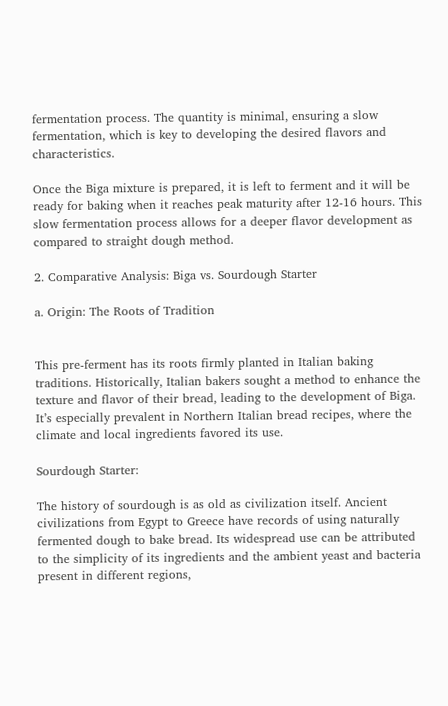fermentation process. The quantity is minimal, ensuring a slow fermentation, which is key to developing the desired flavors and characteristics.

Once the Biga mixture is prepared, it is left to ferment and it will be ready for baking when it reaches peak maturity after 12-16 hours. This slow fermentation process allows for a deeper flavor development as compared to straight dough method.

2. Comparative Analysis: Biga vs. Sourdough Starter

a. Origin: The Roots of Tradition


This pre-ferment has its roots firmly planted in Italian baking traditions. Historically, Italian bakers sought a method to enhance the texture and flavor of their bread, leading to the development of Biga. It’s especially prevalent in Northern Italian bread recipes, where the climate and local ingredients favored its use.

Sourdough Starter:

The history of sourdough is as old as civilization itself. Ancient civilizations from Egypt to Greece have records of using naturally fermented dough to bake bread. Its widespread use can be attributed to the simplicity of its ingredients and the ambient yeast and bacteria present in different regions,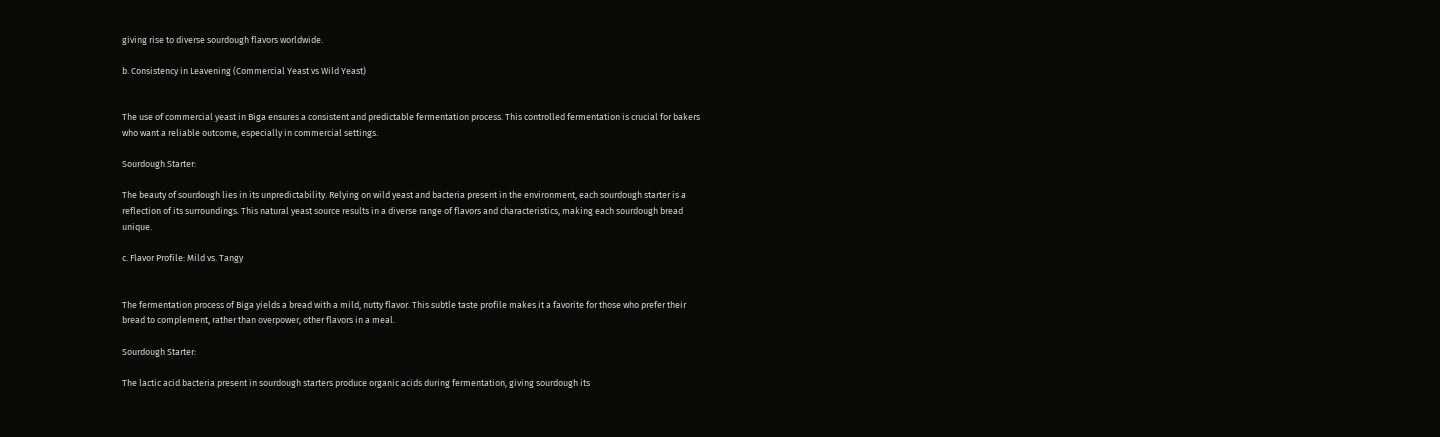giving rise to diverse sourdough flavors worldwide.

b. Consistency in Leavening (Commercial Yeast vs Wild Yeast)


The use of commercial yeast in Biga ensures a consistent and predictable fermentation process. This controlled fermentation is crucial for bakers who want a reliable outcome, especially in commercial settings.

Sourdough Starter:

The beauty of sourdough lies in its unpredictability. Relying on wild yeast and bacteria present in the environment, each sourdough starter is a reflection of its surroundings. This natural yeast source results in a diverse range of flavors and characteristics, making each sourdough bread unique.

c. Flavor Profile: Mild vs. Tangy


The fermentation process of Biga yields a bread with a mild, nutty flavor. This subtle taste profile makes it a favorite for those who prefer their bread to complement, rather than overpower, other flavors in a meal.

Sourdough Starter:

The lactic acid bacteria present in sourdough starters produce organic acids during fermentation, giving sourdough its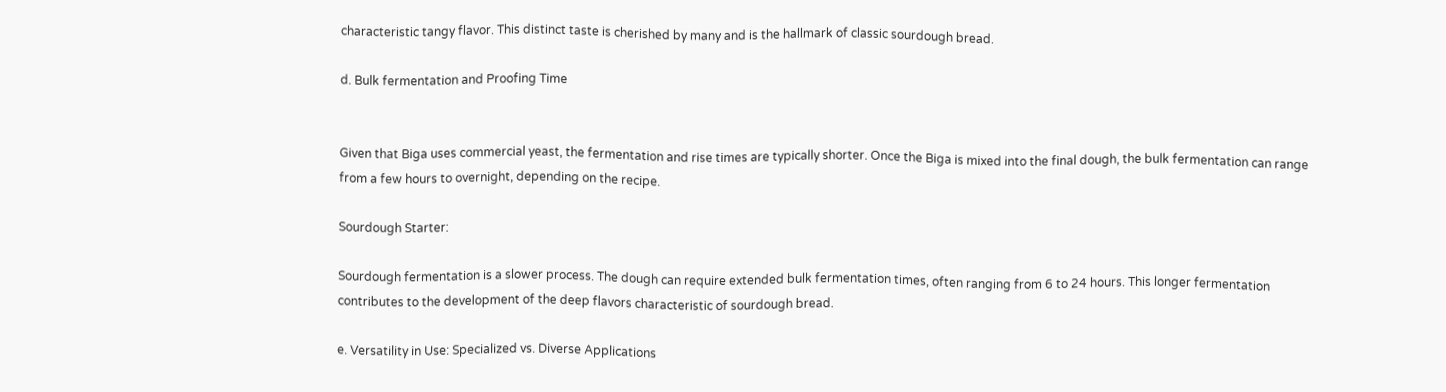characteristic tangy flavor. This distinct taste is cherished by many and is the hallmark of classic sourdough bread.

d. Bulk fermentation and Proofing Time


Given that Biga uses commercial yeast, the fermentation and rise times are typically shorter. Once the Biga is mixed into the final dough, the bulk fermentation can range from a few hours to overnight, depending on the recipe.

Sourdough Starter:

Sourdough fermentation is a slower process. The dough can require extended bulk fermentation times, often ranging from 6 to 24 hours. This longer fermentation contributes to the development of the deep flavors characteristic of sourdough bread.

e. Versatility in Use: Specialized vs. Diverse Applications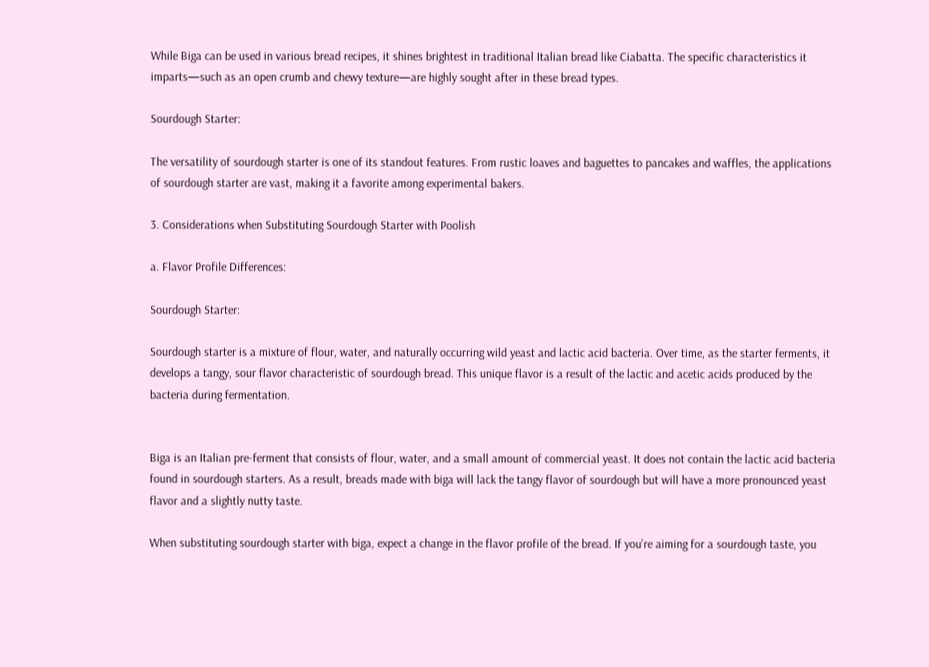While Biga can be used in various bread recipes, it shines brightest in traditional Italian bread like Ciabatta. The specific characteristics it imparts—such as an open crumb and chewy texture—are highly sought after in these bread types.

Sourdough Starter:

The versatility of sourdough starter is one of its standout features. From rustic loaves and baguettes to pancakes and waffles, the applications of sourdough starter are vast, making it a favorite among experimental bakers.

3. Considerations when Substituting Sourdough Starter with Poolish

a. Flavor Profile Differences:

Sourdough Starter:

Sourdough starter is a mixture of flour, water, and naturally occurring wild yeast and lactic acid bacteria. Over time, as the starter ferments, it develops a tangy, sour flavor characteristic of sourdough bread. This unique flavor is a result of the lactic and acetic acids produced by the bacteria during fermentation.


Biga is an Italian pre-ferment that consists of flour, water, and a small amount of commercial yeast. It does not contain the lactic acid bacteria found in sourdough starters. As a result, breads made with biga will lack the tangy flavor of sourdough but will have a more pronounced yeast flavor and a slightly nutty taste.

When substituting sourdough starter with biga, expect a change in the flavor profile of the bread. If you’re aiming for a sourdough taste, you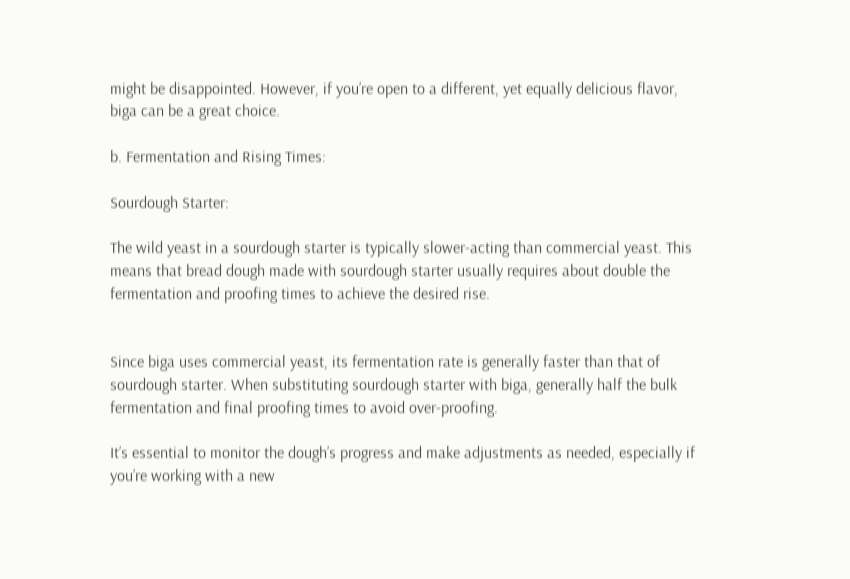might be disappointed. However, if you’re open to a different, yet equally delicious flavor, biga can be a great choice.

b. Fermentation and Rising Times:

Sourdough Starter:

The wild yeast in a sourdough starter is typically slower-acting than commercial yeast. This means that bread dough made with sourdough starter usually requires about double the fermentation and proofing times to achieve the desired rise.


Since biga uses commercial yeast, its fermentation rate is generally faster than that of sourdough starter. When substituting sourdough starter with biga, generally half the bulk fermentation and final proofing times to avoid over-proofing.

It’s essential to monitor the dough’s progress and make adjustments as needed, especially if you’re working with a new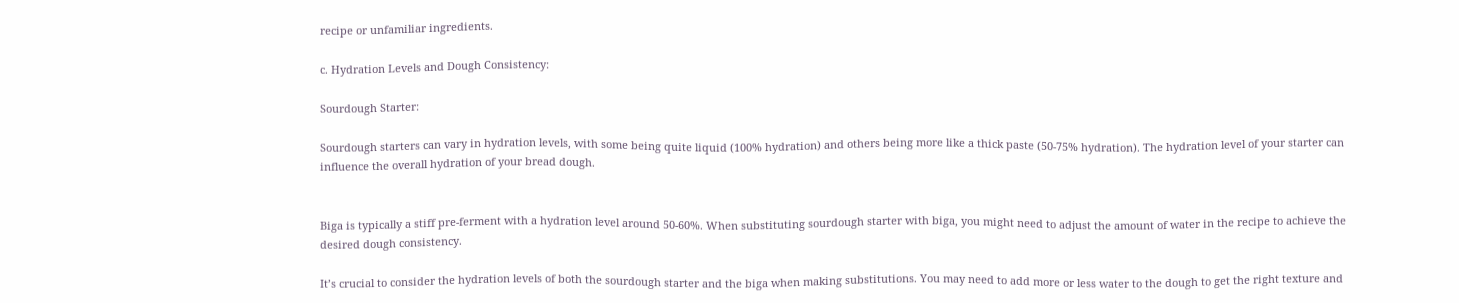recipe or unfamiliar ingredients.

c. Hydration Levels and Dough Consistency:

Sourdough Starter:

Sourdough starters can vary in hydration levels, with some being quite liquid (100% hydration) and others being more like a thick paste (50-75% hydration). The hydration level of your starter can influence the overall hydration of your bread dough.


Biga is typically a stiff pre-ferment with a hydration level around 50-60%. When substituting sourdough starter with biga, you might need to adjust the amount of water in the recipe to achieve the desired dough consistency.

It’s crucial to consider the hydration levels of both the sourdough starter and the biga when making substitutions. You may need to add more or less water to the dough to get the right texture and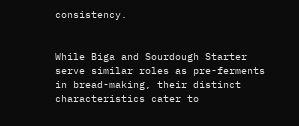consistency.


While Biga and Sourdough Starter serve similar roles as pre-ferments in bread-making, their distinct characteristics cater to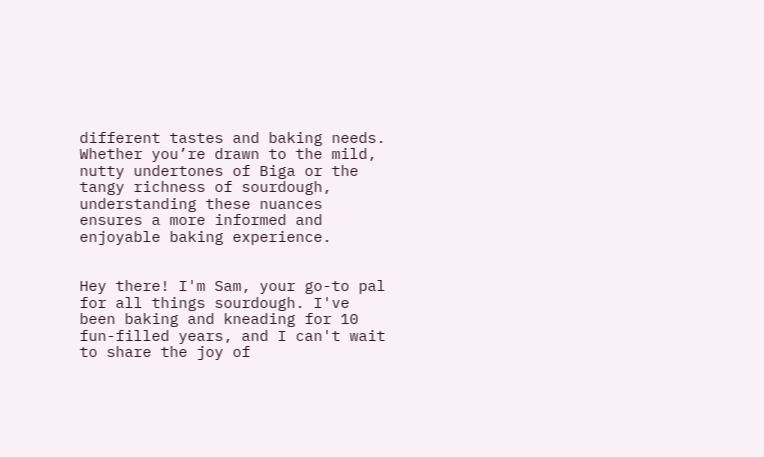different tastes and baking needs. Whether you’re drawn to the mild, nutty undertones of Biga or the tangy richness of sourdough, understanding these nuances ensures a more informed and enjoyable baking experience.


Hey there! I'm Sam, your go-to pal for all things sourdough. I've been baking and kneading for 10 fun-filled years, and I can't wait to share the joy of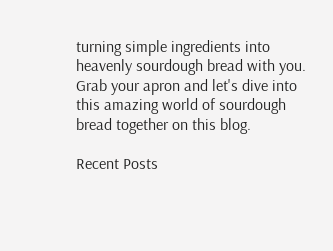turning simple ingredients into heavenly sourdough bread with you. Grab your apron and let's dive into this amazing world of sourdough bread together on this blog.

Recent Posts